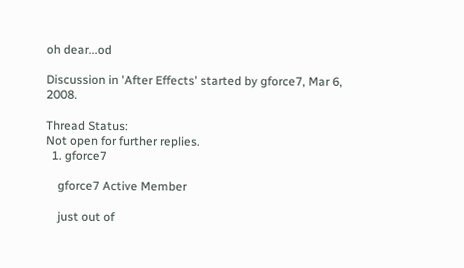oh dear...od

Discussion in 'After Effects' started by gforce7, Mar 6, 2008.

Thread Status:
Not open for further replies.
  1. gforce7

    gforce7 Active Member

    just out of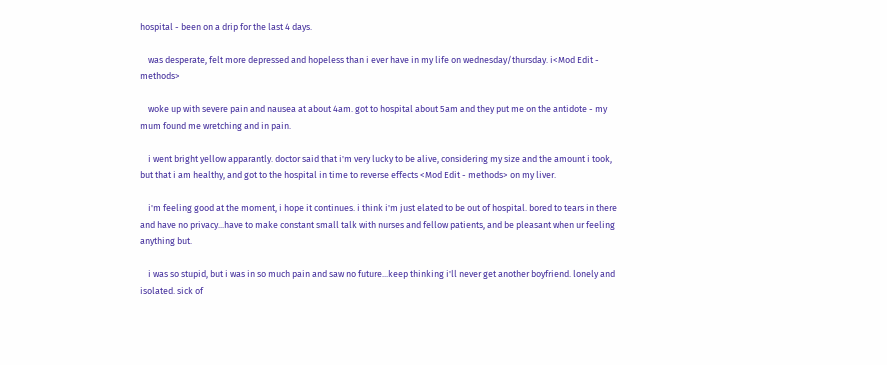hospital - been on a drip for the last 4 days.

    was desperate, felt more depressed and hopeless than i ever have in my life on wednesday/thursday. i<Mod Edit - methods>

    woke up with severe pain and nausea at about 4am. got to hospital about 5am and they put me on the antidote - my mum found me wretching and in pain.

    i went bright yellow apparantly. doctor said that i'm very lucky to be alive, considering my size and the amount i took, but that i am healthy, and got to the hospital in time to reverse effects <Mod Edit - methods> on my liver.

    i'm feeling good at the moment, i hope it continues. i think i'm just elated to be out of hospital. bored to tears in there and have no privacy...have to make constant small talk with nurses and fellow patients, and be pleasant when ur feeling anything but.

    i was so stupid, but i was in so much pain and saw no future...keep thinking i'll never get another boyfriend. lonely and isolated. sick of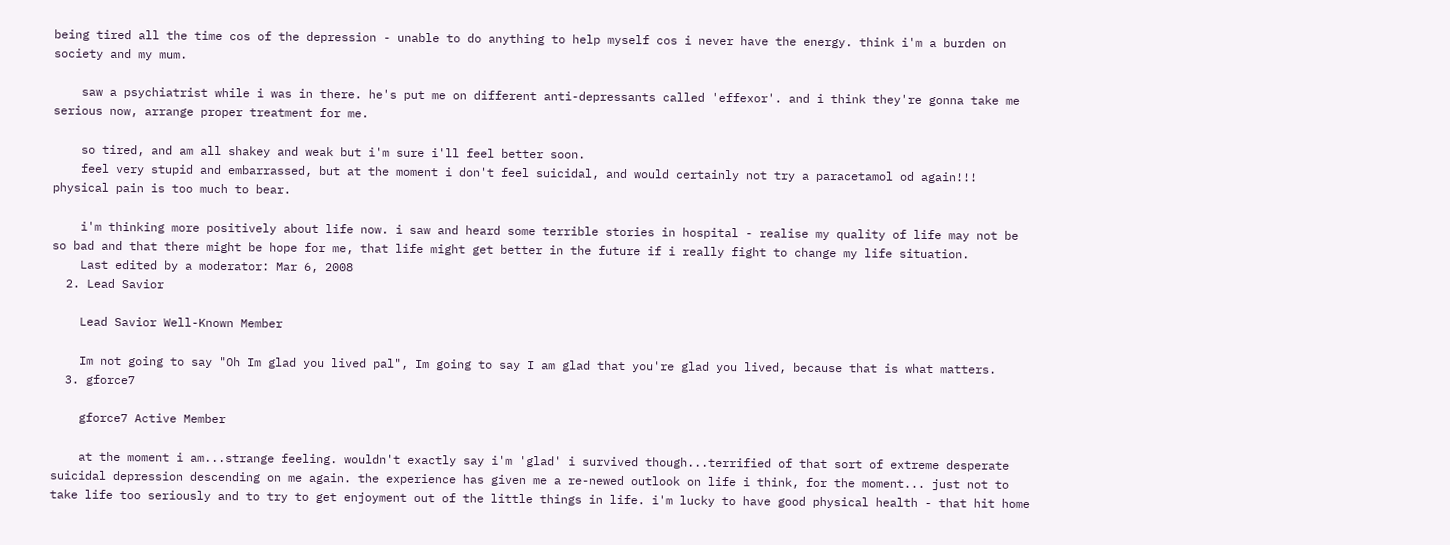being tired all the time cos of the depression - unable to do anything to help myself cos i never have the energy. think i'm a burden on society and my mum.

    saw a psychiatrist while i was in there. he's put me on different anti-depressants called 'effexor'. and i think they're gonna take me serious now, arrange proper treatment for me.

    so tired, and am all shakey and weak but i'm sure i'll feel better soon.
    feel very stupid and embarrassed, but at the moment i don't feel suicidal, and would certainly not try a paracetamol od again!!! physical pain is too much to bear.

    i'm thinking more positively about life now. i saw and heard some terrible stories in hospital - realise my quality of life may not be so bad and that there might be hope for me, that life might get better in the future if i really fight to change my life situation.
    Last edited by a moderator: Mar 6, 2008
  2. Lead Savior

    Lead Savior Well-Known Member

    Im not going to say "Oh Im glad you lived pal", Im going to say I am glad that you're glad you lived, because that is what matters.
  3. gforce7

    gforce7 Active Member

    at the moment i am...strange feeling. wouldn't exactly say i'm 'glad' i survived though...terrified of that sort of extreme desperate suicidal depression descending on me again. the experience has given me a re-newed outlook on life i think, for the moment... just not to take life too seriously and to try to get enjoyment out of the little things in life. i'm lucky to have good physical health - that hit home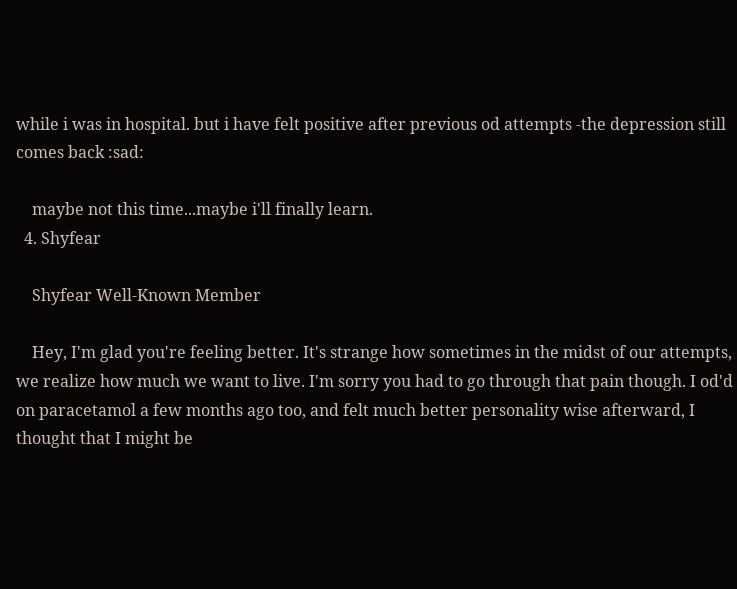while i was in hospital. but i have felt positive after previous od attempts -the depression still comes back :sad:

    maybe not this time...maybe i'll finally learn.
  4. Shyfear

    Shyfear Well-Known Member

    Hey, I'm glad you're feeling better. It's strange how sometimes in the midst of our attempts, we realize how much we want to live. I'm sorry you had to go through that pain though. I od'd on paracetamol a few months ago too, and felt much better personality wise afterward, I thought that I might be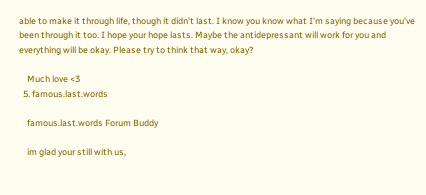able to make it through life, though it didn't last. I know you know what I'm saying because you've been through it too. I hope your hope lasts. Maybe the antidepressant will work for you and everything will be okay. Please try to think that way, okay?

    Much love <3
  5. famous.last.words

    famous.last.words Forum Buddy

    im glad your still with us,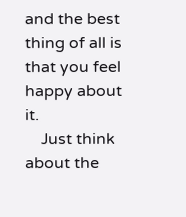and the best thing of all is that you feel happy about it.
    Just think about the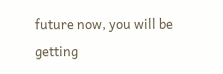future now, you will be getting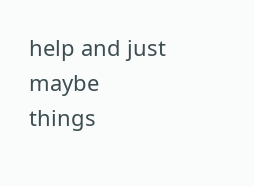help and just maybe things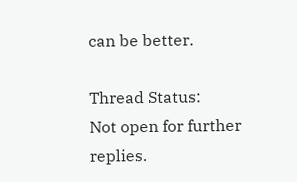can be better.

Thread Status:
Not open for further replies.